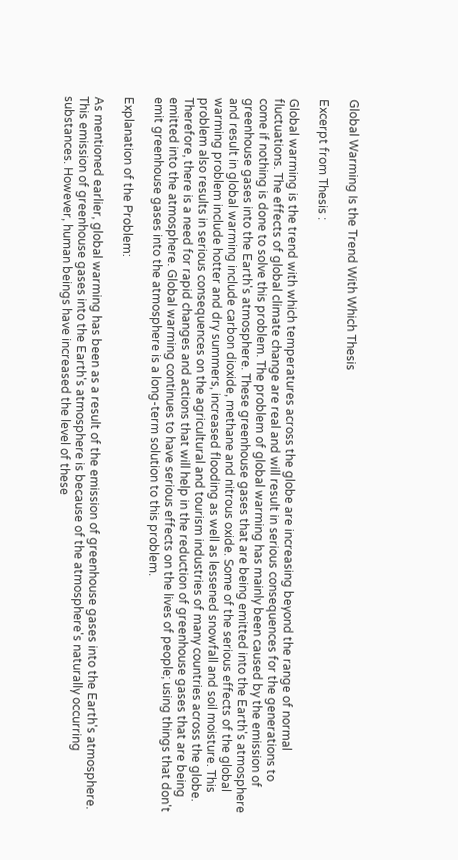Global Warming Is the Trend With Which Thesis

Excerpt from Thesis :

Global warming is the trend with which temperatures across the globe are increasing beyond the range of normal fluctuations. The effects of global climate change are real and will result in serious consequences for the generations to come if nothing is done to solve this problem. The problem of global warming has mainly been caused by the emission of greenhouse gases into the Earth's atmosphere. These greenhouse gases that are being emitted into the Earth's atmosphere and result in global warming include carbon dioxide, methane and nitrous oxide. Some of the serious effects of the global warming problem include hotter and dry summers, increased flooding as well as lessened snowfall and soil moisture. This problem also results in serious consequences on the agricultural and tourism industries of many countries across the globe. Therefore, there is a need for rapid changes and actions that will help in the reduction of greenhouse gases that are being emitted into the atmosphere. Global warming continues to have serious effects on the lives of people; using things that don't emit greenhouse gases into the atmosphere is a long-term solution to this problem.

Explanation of the Problem:

As mentioned earlier, global warming has been as a result of the emission of greenhouse gases into the Earth's atmosphere. This emission of greenhouse gases into the Earth's atmosphere is because of the atmosphere's naturally occurring substances. However, human beings have increased the level of these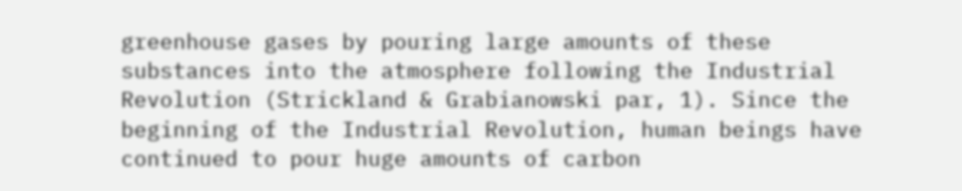greenhouse gases by pouring large amounts of these substances into the atmosphere following the Industrial Revolution (Strickland & Grabianowski par, 1). Since the beginning of the Industrial Revolution, human beings have continued to pour huge amounts of carbon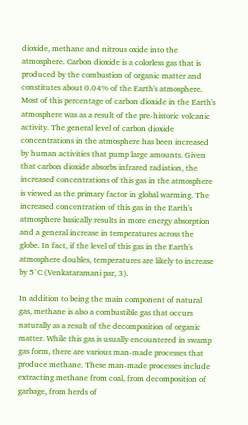dioxide, methane and nitrous oxide into the atmosphere. Carbon dioxide is a colorless gas that is produced by the combustion of organic matter and constitutes about 0.04% of the Earth's atmosphere. Most of this percentage of carbon dioxide in the Earth's atmosphere was as a result of the pre-historic volcanic activity. The general level of carbon dioxide concentrations in the atmosphere has been increased by human activities that pump large amounts. Given that carbon dioxide absorbs infrared radiation, the increased concentrations of this gas in the atmosphere is viewed as the primary factor in global warming. The increased concentration of this gas in the Earth's atmosphere basically results in more energy absorption and a general increase in temperatures across the globe. In fact, if the level of this gas in the Earth's atmosphere doubles, temperatures are likely to increase by 5°C (Venkataramani par, 3).

In addition to being the main component of natural gas, methane is also a combustible gas that occurs naturally as a result of the decomposition of organic matter. While this gas is usually encountered in swamp gas form, there are various man-made processes that produce methane. These man-made processes include extracting methane from coal, from decomposition of garbage, from herds of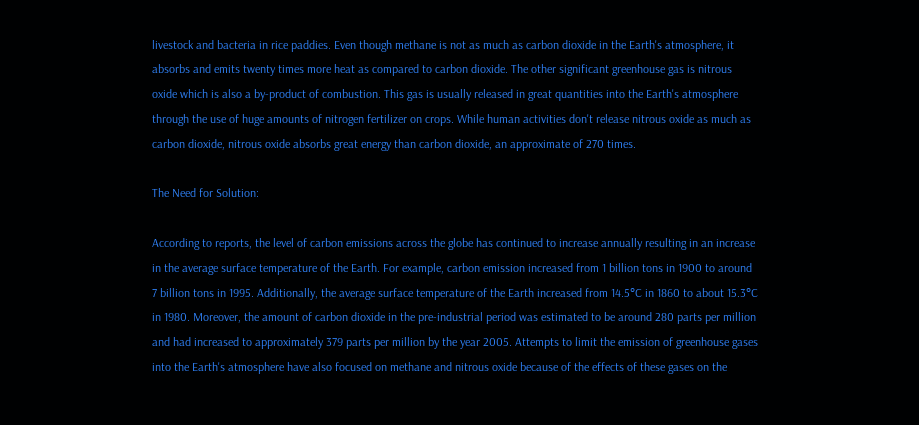livestock and bacteria in rice paddies. Even though methane is not as much as carbon dioxide in the Earth's atmosphere, it absorbs and emits twenty times more heat as compared to carbon dioxide. The other significant greenhouse gas is nitrous oxide which is also a by-product of combustion. This gas is usually released in great quantities into the Earth's atmosphere through the use of huge amounts of nitrogen fertilizer on crops. While human activities don't release nitrous oxide as much as carbon dioxide, nitrous oxide absorbs great energy than carbon dioxide, an approximate of 270 times.

The Need for Solution:

According to reports, the level of carbon emissions across the globe has continued to increase annually resulting in an increase in the average surface temperature of the Earth. For example, carbon emission increased from 1 billion tons in 1900 to around 7 billion tons in 1995. Additionally, the average surface temperature of the Earth increased from 14.5°C in 1860 to about 15.3°C in 1980. Moreover, the amount of carbon dioxide in the pre-industrial period was estimated to be around 280 parts per million and had increased to approximately 379 parts per million by the year 2005. Attempts to limit the emission of greenhouse gases into the Earth's atmosphere have also focused on methane and nitrous oxide because of the effects of these gases on the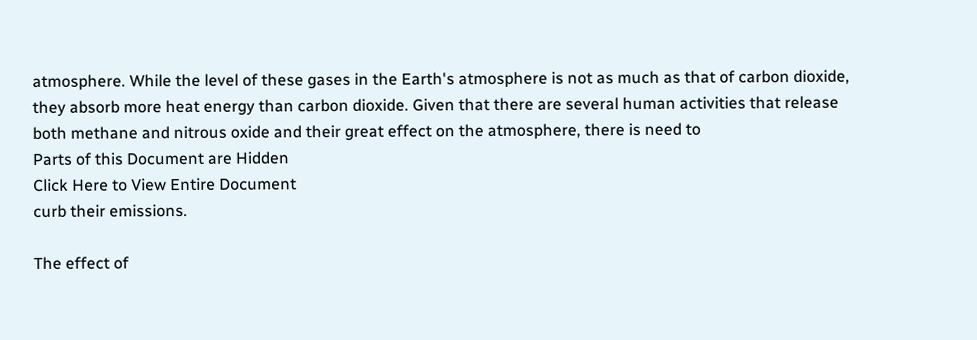atmosphere. While the level of these gases in the Earth's atmosphere is not as much as that of carbon dioxide, they absorb more heat energy than carbon dioxide. Given that there are several human activities that release both methane and nitrous oxide and their great effect on the atmosphere, there is need to
Parts of this Document are Hidden
Click Here to View Entire Document
curb their emissions.

The effect of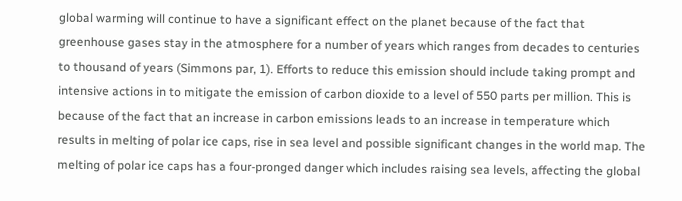global warming will continue to have a significant effect on the planet because of the fact that greenhouse gases stay in the atmosphere for a number of years which ranges from decades to centuries to thousand of years (Simmons par, 1). Efforts to reduce this emission should include taking prompt and intensive actions in to mitigate the emission of carbon dioxide to a level of 550 parts per million. This is because of the fact that an increase in carbon emissions leads to an increase in temperature which results in melting of polar ice caps, rise in sea level and possible significant changes in the world map. The melting of polar ice caps has a four-pronged danger which includes raising sea levels, affecting the global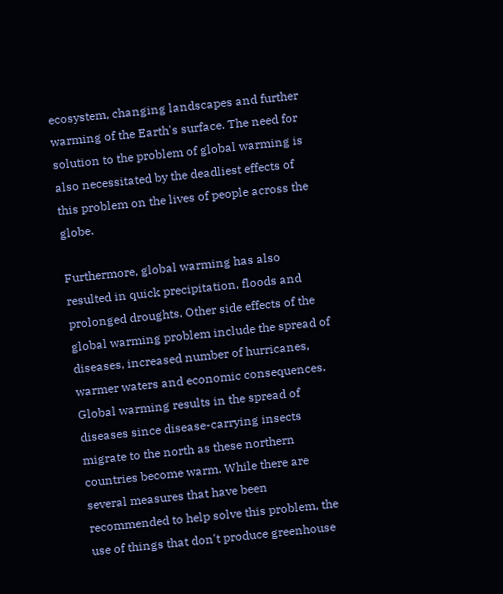ecosystem, changing landscapes and further warming of the Earth's surface. The need for solution to the problem of global warming is also necessitated by the deadliest effects of this problem on the lives of people across the globe.

Furthermore, global warming has also resulted in quick precipitation, floods and prolonged droughts. Other side effects of the global warming problem include the spread of diseases, increased number of hurricanes, warmer waters and economic consequences. Global warming results in the spread of diseases since disease-carrying insects migrate to the north as these northern countries become warm. While there are several measures that have been recommended to help solve this problem, the use of things that don't produce greenhouse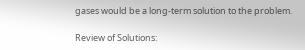gases would be a long-term solution to the problem.

Review of Solutions: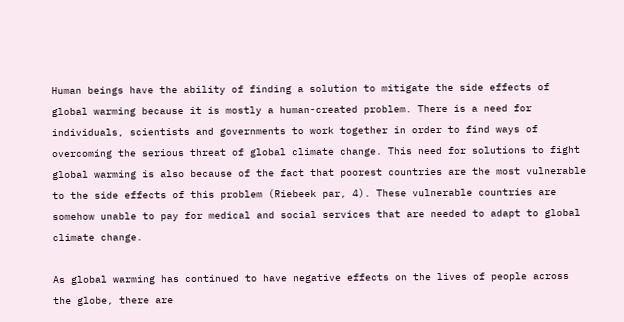Human beings have the ability of finding a solution to mitigate the side effects of global warming because it is mostly a human-created problem. There is a need for individuals, scientists and governments to work together in order to find ways of overcoming the serious threat of global climate change. This need for solutions to fight global warming is also because of the fact that poorest countries are the most vulnerable to the side effects of this problem (Riebeek par, 4). These vulnerable countries are somehow unable to pay for medical and social services that are needed to adapt to global climate change.

As global warming has continued to have negative effects on the lives of people across the globe, there are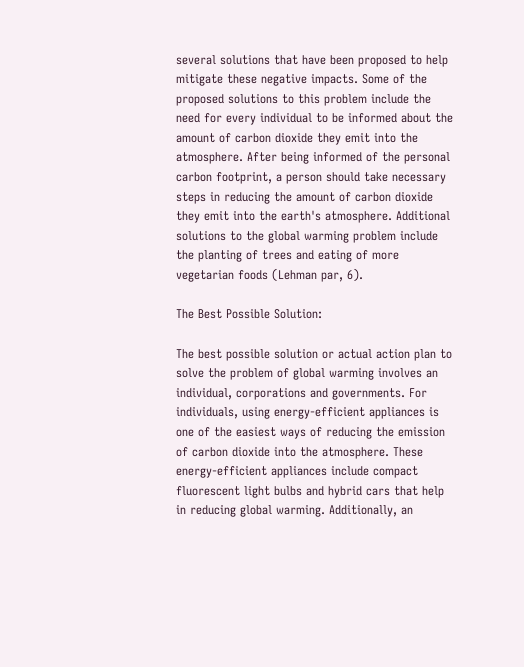several solutions that have been proposed to help mitigate these negative impacts. Some of the proposed solutions to this problem include the need for every individual to be informed about the amount of carbon dioxide they emit into the atmosphere. After being informed of the personal carbon footprint, a person should take necessary steps in reducing the amount of carbon dioxide they emit into the earth's atmosphere. Additional solutions to the global warming problem include the planting of trees and eating of more vegetarian foods (Lehman par, 6).

The Best Possible Solution:

The best possible solution or actual action plan to solve the problem of global warming involves an individual, corporations and governments. For individuals, using energy-efficient appliances is one of the easiest ways of reducing the emission of carbon dioxide into the atmosphere. These energy-efficient appliances include compact fluorescent light bulbs and hybrid cars that help in reducing global warming. Additionally, an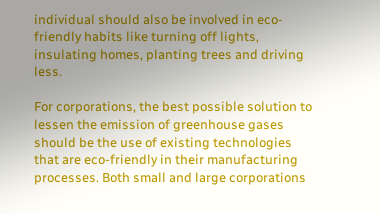individual should also be involved in eco-friendly habits like turning off lights, insulating homes, planting trees and driving less.

For corporations, the best possible solution to lessen the emission of greenhouse gases should be the use of existing technologies that are eco-friendly in their manufacturing processes. Both small and large corporations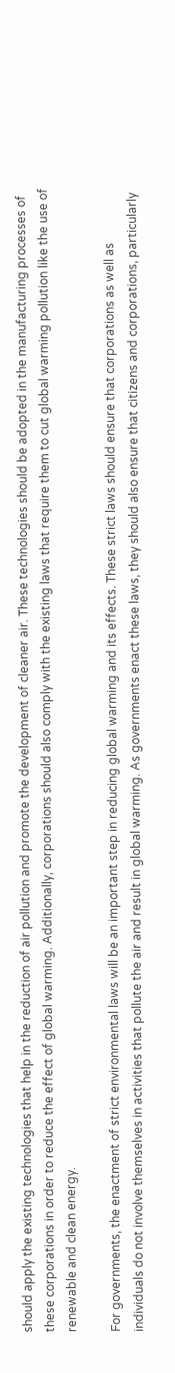should apply the existing technologies that help in the reduction of air pollution and promote the development of cleaner air. These technologies should be adopted in the manufacturing processes of these corporations in order to reduce the effect of global warming. Additionally, corporations should also comply with the existing laws that require them to cut global warming pollution like the use of renewable and clean energy.

For governments, the enactment of strict environmental laws will be an important step in reducing global warming and its effects. These strict laws should ensure that corporations as well as individuals do not involve themselves in activities that pollute the air and result in global warming. As governments enact these laws, they should also ensure that citizens and corporations, particularly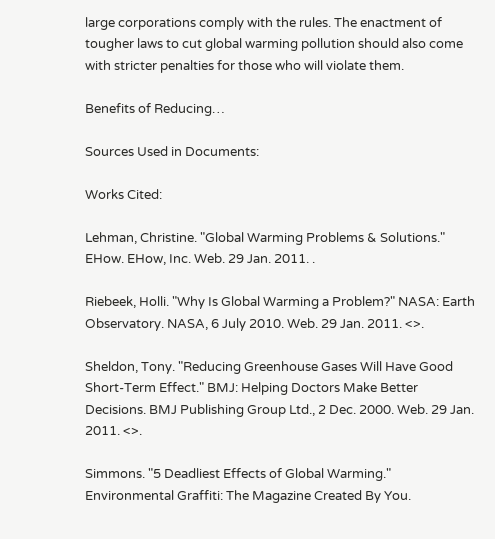large corporations comply with the rules. The enactment of tougher laws to cut global warming pollution should also come with stricter penalties for those who will violate them.

Benefits of Reducing…

Sources Used in Documents:

Works Cited:

Lehman, Christine. "Global Warming Problems & Solutions." EHow. EHow, Inc. Web. 29 Jan. 2011. .

Riebeek, Holli. "Why Is Global Warming a Problem?" NASA: Earth Observatory. NASA, 6 July 2010. Web. 29 Jan. 2011. <>.

Sheldon, Tony. "Reducing Greenhouse Gases Will Have Good Short-Term Effect." BMJ: Helping Doctors Make Better Decisions. BMJ Publishing Group Ltd., 2 Dec. 2000. Web. 29 Jan. 2011. <>.

Simmons. "5 Deadliest Effects of Global Warming." Environmental Graffiti: The Magazine Created By You.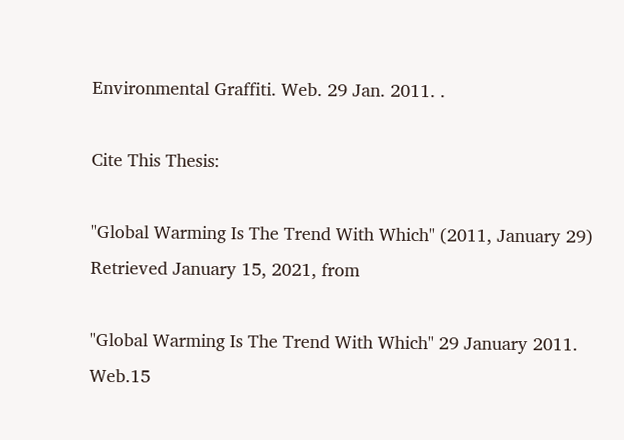Environmental Graffiti. Web. 29 Jan. 2011. .

Cite This Thesis:

"Global Warming Is The Trend With Which" (2011, January 29) Retrieved January 15, 2021, from

"Global Warming Is The Trend With Which" 29 January 2011. Web.15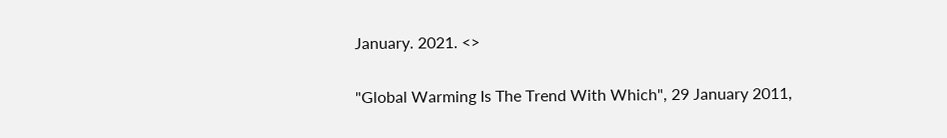January. 2021. <>

"Global Warming Is The Trend With Which", 29 January 2011,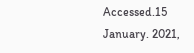Accessed.15 January. 2021,